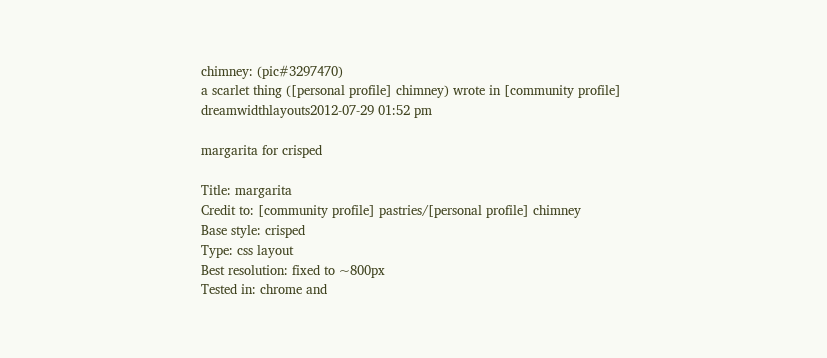chimney: (pic#3297470)
a scarlet thing ([personal profile] chimney) wrote in [community profile] dreamwidthlayouts2012-07-29 01:52 pm

margarita for crisped

Title: margarita
Credit to: [community profile] pastries/[personal profile] chimney
Base style: crisped
Type: css layout
Best resolution: fixed to ~800px
Tested in: chrome and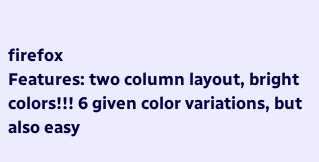firefox
Features: two column layout, bright colors!!! 6 given color variations, but also easy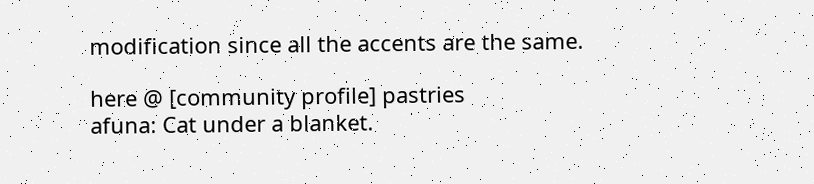modification since all the accents are the same.

here @ [community profile] pastries
afuna: Cat under a blanket.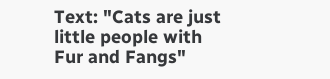Text: "Cats are just little people with Fur and Fangs"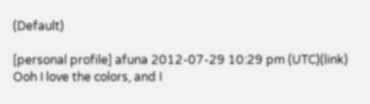(Default)

[personal profile] afuna 2012-07-29 10:29 pm (UTC)(link)
Ooh I love the colors, and I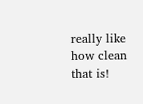really like how clean that is!